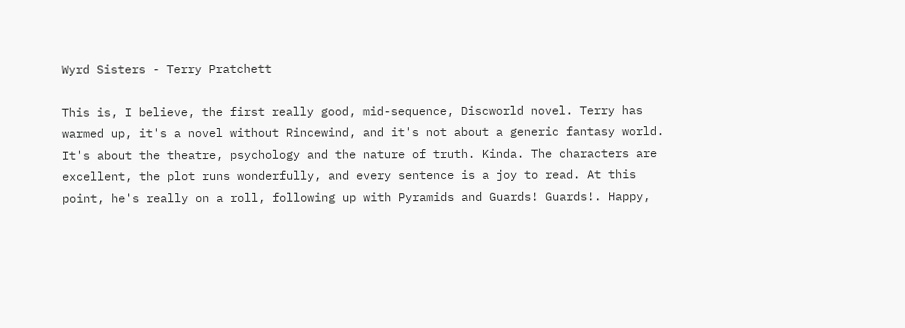Wyrd Sisters - Terry Pratchett

This is, I believe, the first really good, mid-sequence, Discworld novel. Terry has warmed up, it's a novel without Rincewind, and it's not about a generic fantasy world. It's about the theatre, psychology and the nature of truth. Kinda. The characters are excellent, the plot runs wonderfully, and every sentence is a joy to read. At this point, he's really on a roll, following up with Pyramids and Guards! Guards!. Happy,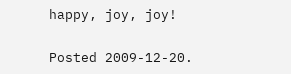happy, joy, joy!

Posted 2009-12-20.